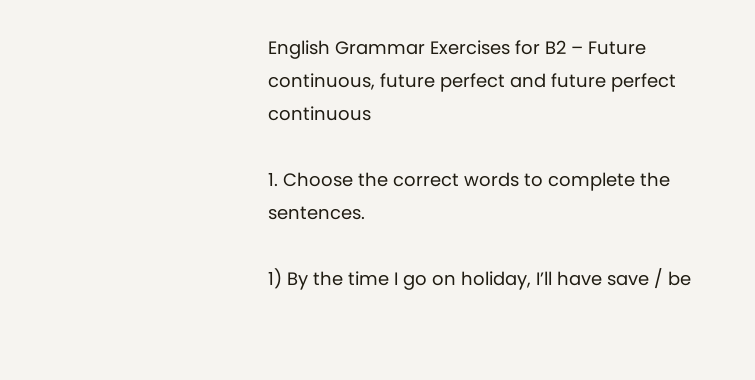English Grammar Exercises for B2 – Future continuous, future perfect and future perfect continuous

1. Choose the correct words to complete the sentences.

1) By the time I go on holiday, I’ll have save / be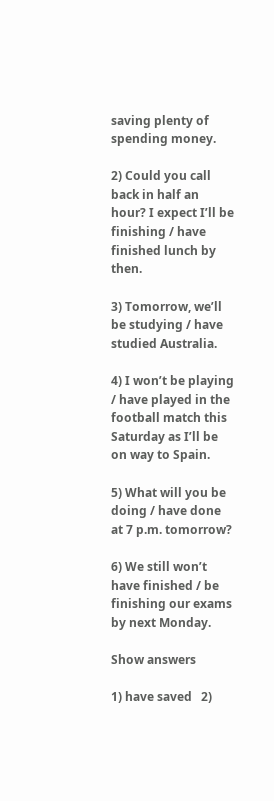saving plenty of spending money.

2) Could you call back in half an hour? I expect I’ll be finishing / have finished lunch by then.

3) Tomorrow, we’ll be studying / have studied Australia.

4) I won’t be playing / have played in the football match this Saturday as I’ll be on way to Spain.

5) What will you be doing / have done at 7 p.m. tomorrow?

6) We still won’t have finished / be finishing our exams by next Monday.

Show answers

1) have saved   2)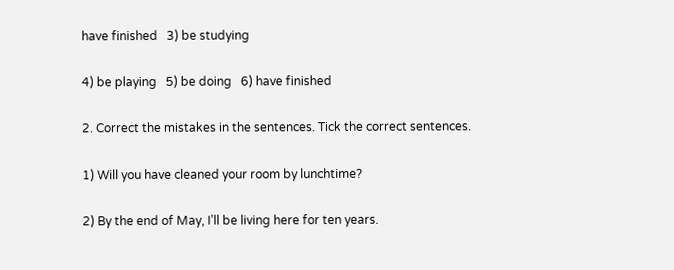have finished   3) be studying

4) be playing   5) be doing   6) have finished

2. Correct the mistakes in the sentences. Tick the correct sentences.

1) Will you have cleaned your room by lunchtime?

2) By the end of May, I’ll be living here for ten years.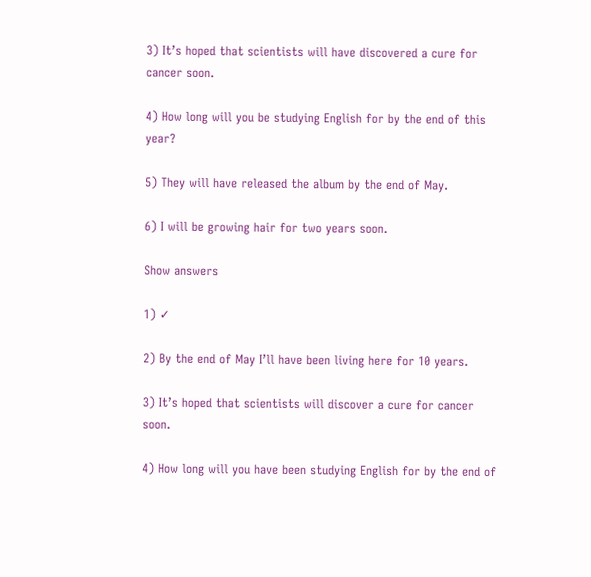3) It’s hoped that scientists will have discovered a cure for cancer soon.

4) How long will you be studying English for by the end of this year?

5) They will have released the album by the end of May.

6) I will be growing hair for two years soon.

Show answers

1) ✓

2) By the end of May I’ll have been living here for 10 years.

3) It’s hoped that scientists will discover a cure for cancer soon.

4) How long will you have been studying English for by the end of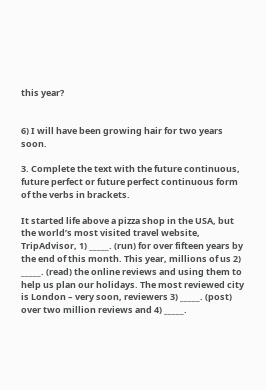this year?


6) I will have been growing hair for two years soon.

3. Complete the text with the future continuous, future perfect or future perfect continuous form of the verbs in brackets.

It started life above a pizza shop in the USA, but the world’s most visited travel website, TripAdvisor, 1) _____. (run) for over fifteen years by the end of this month. This year, millions of us 2) _____. (read) the online reviews and using them to help us plan our holidays. The most reviewed city is London – very soon, reviewers 3) _____. (post) over two million reviews and 4) _____.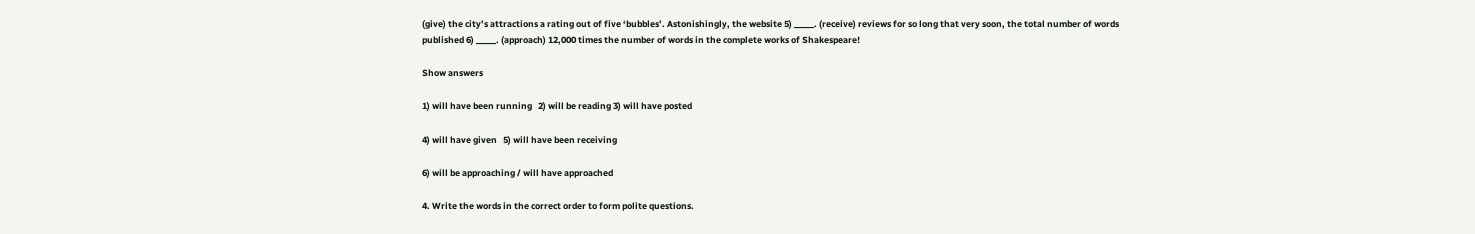(give) the city’s attractions a rating out of five ‘bubbles’. Astonishingly, the website 5) _____. (receive) reviews for so long that very soon, the total number of words published 6) _____. (approach) 12,000 times the number of words in the complete works of Shakespeare!

Show answers

1) will have been running   2) will be reading 3) will have posted

4) will have given   5) will have been receiving

6) will be approaching / will have approached

4. Write the words in the correct order to form polite questions.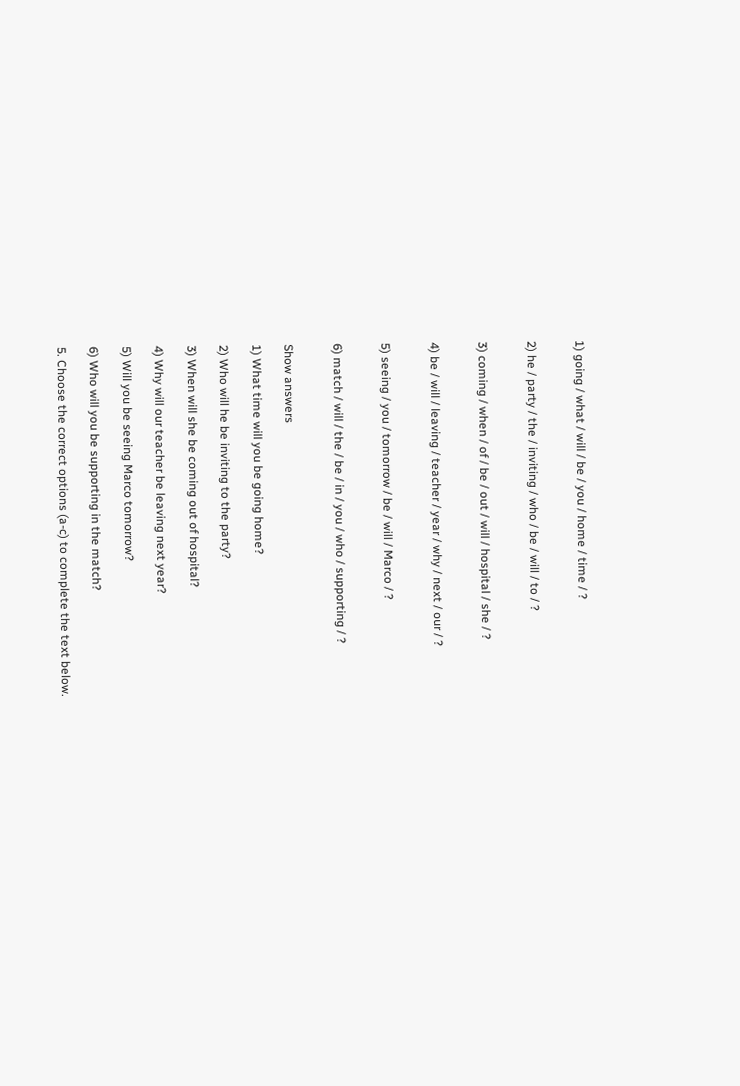1) going / what / will / be / you / home / time / ?


2) he / party / the / inviting / who / be / will / to / ?


3) coming / when / of / be / out / will / hospital / she / ?


4) be / will / leaving / teacher / year / why / next / our / ?


5) seeing / you / tomorrow / be / will / Marco / ?


6) match / will / the / be / in / you / who / supporting / ?


Show answers

1) What time will you be going home?

2) Who will he be inviting to the party?

3) When will she be coming out of hospital?

4) Why will our teacher be leaving next year?

5) Will you be seeing Marco tomorrow?

6) Who will you be supporting in the match?

5. Choose the correct options (a-c) to complete the text below.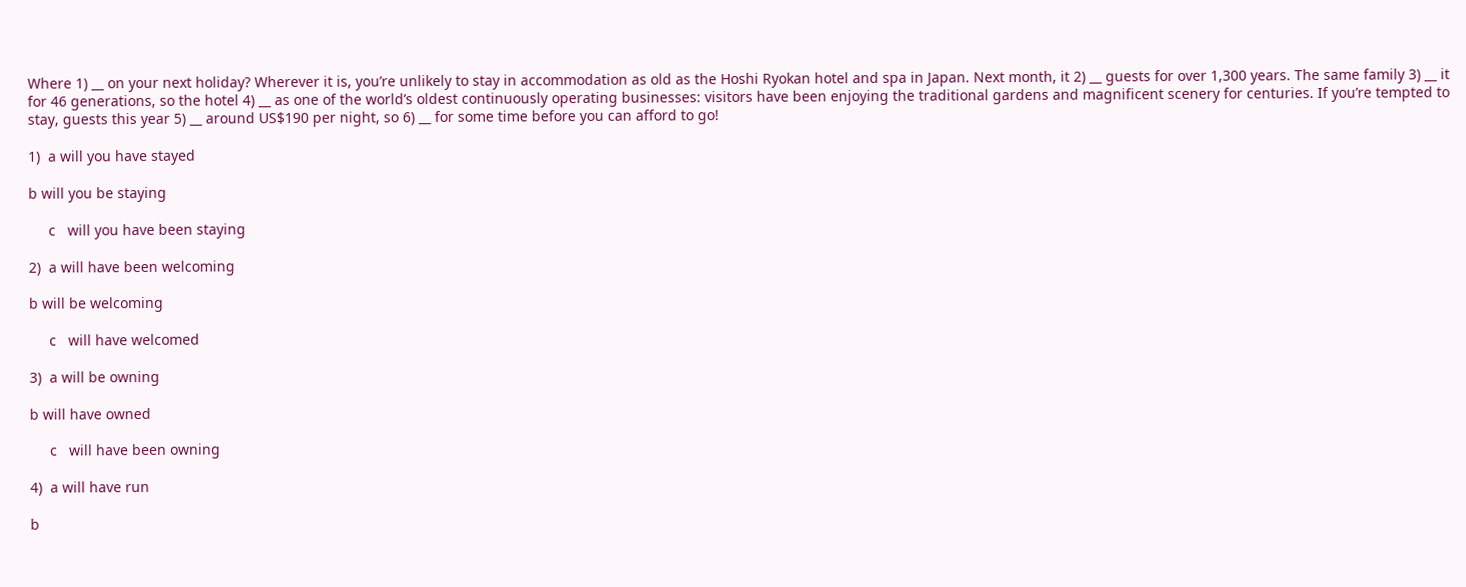Where 1) __ on your next holiday? Wherever it is, you’re unlikely to stay in accommodation as old as the Hoshi Ryokan hotel and spa in Japan. Next month, it 2) __ guests for over 1,300 years. The same family 3) __ it for 46 generations, so the hotel 4) __ as one of the world’s oldest continuously operating businesses: visitors have been enjoying the traditional gardens and magnificent scenery for centuries. If you’re tempted to stay, guests this year 5) __ around US$190 per night, so 6) __ for some time before you can afford to go!

1)  a will you have stayed

b will you be staying

     c   will you have been staying

2)  a will have been welcoming

b will be welcoming

     c   will have welcomed

3)  a will be owning

b will have owned

     c   will have been owning

4)  a will have run

b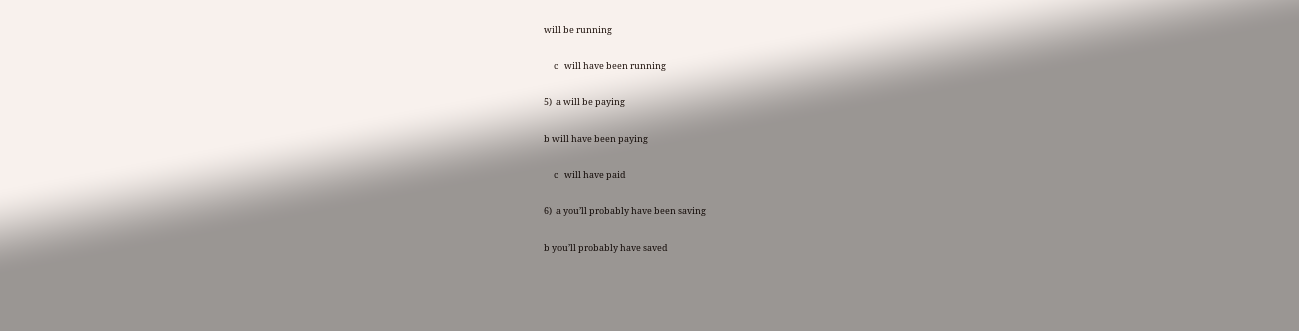will be running

     c   will have been running

5)  a will be paying

b will have been paying

     c   will have paid

6)  a you’ll probably have been saving

b you’ll probably have saved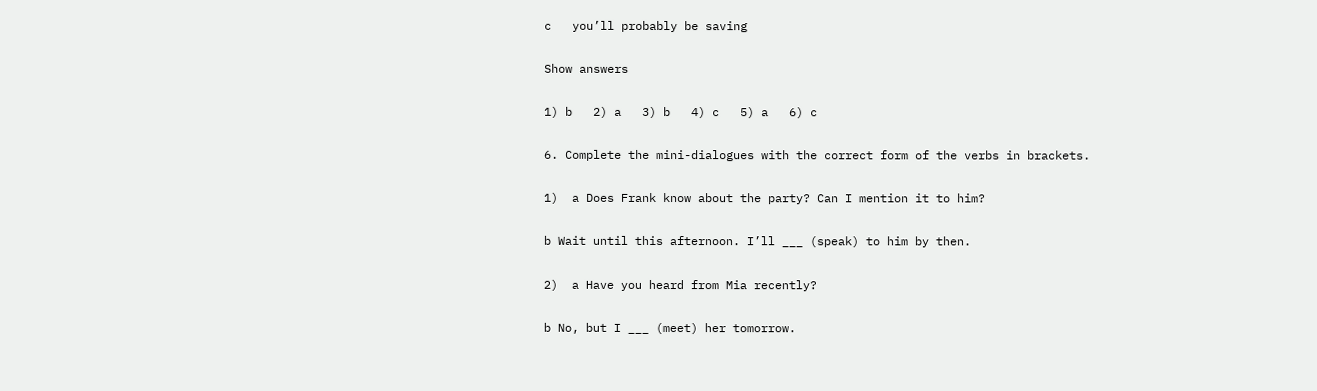c   you’ll probably be saving

Show answers

1) b   2) a   3) b   4) c   5) a   6) c

6. Complete the mini-dialogues with the correct form of the verbs in brackets.

1)  a Does Frank know about the party? Can I mention it to him?

b Wait until this afternoon. I’ll ___ (speak) to him by then.

2)  a Have you heard from Mia recently?

b No, but I ___ (meet) her tomorrow.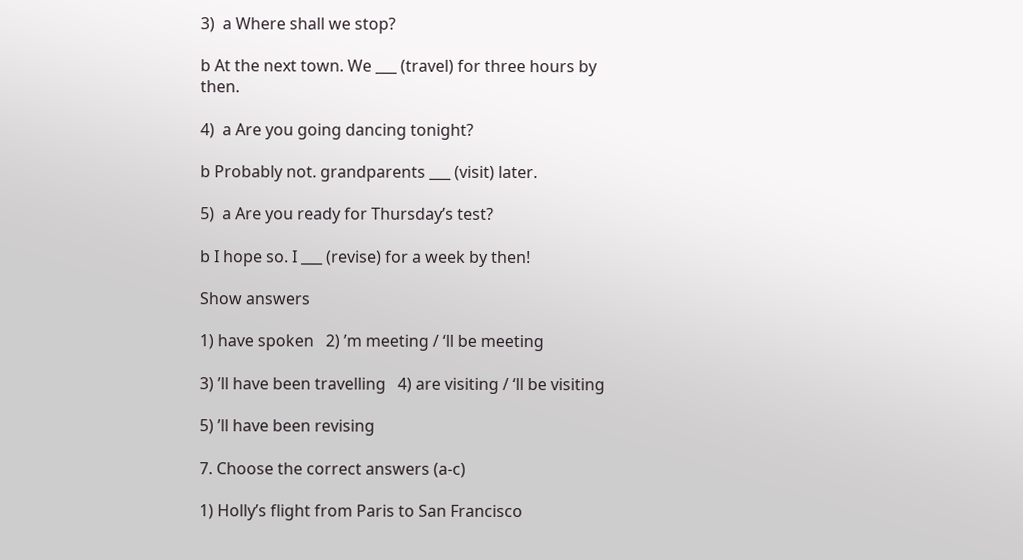3)  a Where shall we stop?

b At the next town. We ___ (travel) for three hours by then.

4)  a Are you going dancing tonight?

b Probably not. grandparents ___ (visit) later.

5)  a Are you ready for Thursday’s test?

b I hope so. I ___ (revise) for a week by then!

Show answers

1) have spoken   2) ’m meeting / ‘ll be meeting

3) ’ll have been travelling   4) are visiting / ‘ll be visiting

5) ’ll have been revising

7. Choose the correct answers (a-c)

1) Holly’s flight from Paris to San Francisco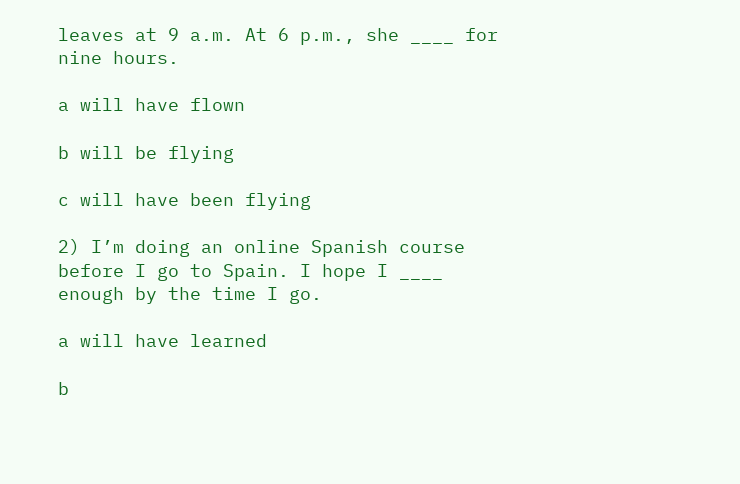leaves at 9 a.m. At 6 p.m., she ____ for nine hours.

a will have flown

b will be flying

c will have been flying

2) I’m doing an online Spanish course before I go to Spain. I hope I ____ enough by the time I go.

a will have learned

b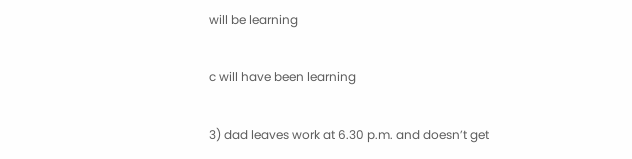will be learning

c will have been learning

3) dad leaves work at 6.30 p.m. and doesn’t get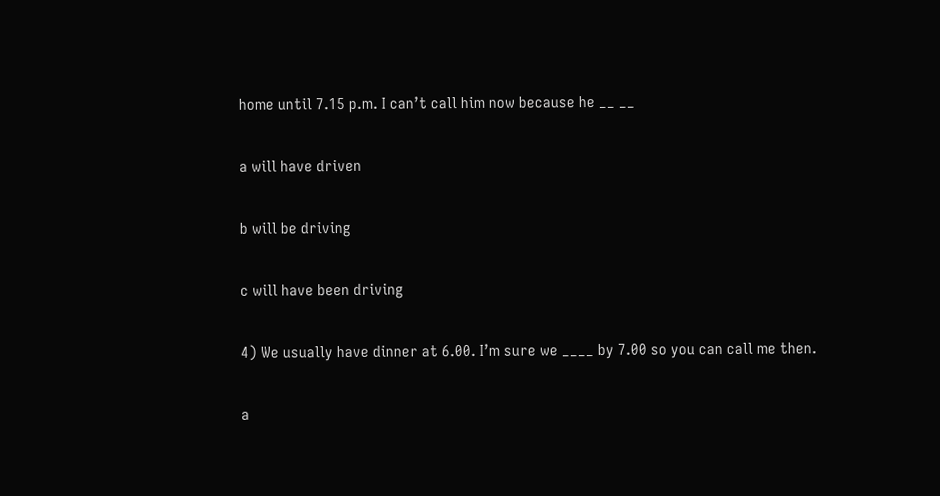home until 7.15 p.m. I can’t call him now because he __ __

a will have driven

b will be driving

c will have been driving

4) We usually have dinner at 6.00. I’m sure we ____ by 7.00 so you can call me then.

a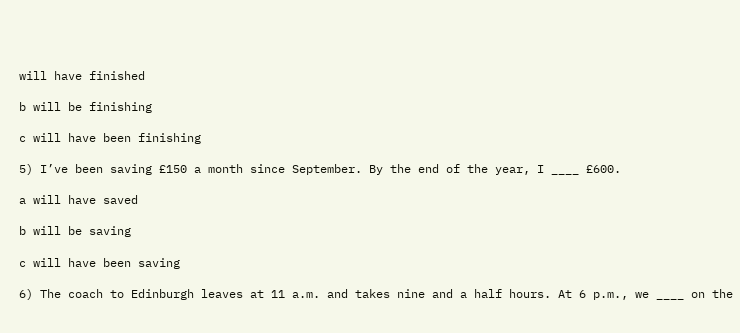will have finished

b will be finishing

c will have been finishing

5) I’ve been saving £150 a month since September. By the end of the year, I ____ £600.

a will have saved

b will be saving

c will have been saving

6) The coach to Edinburgh leaves at 11 a.m. and takes nine and a half hours. At 6 p.m., we ____ on the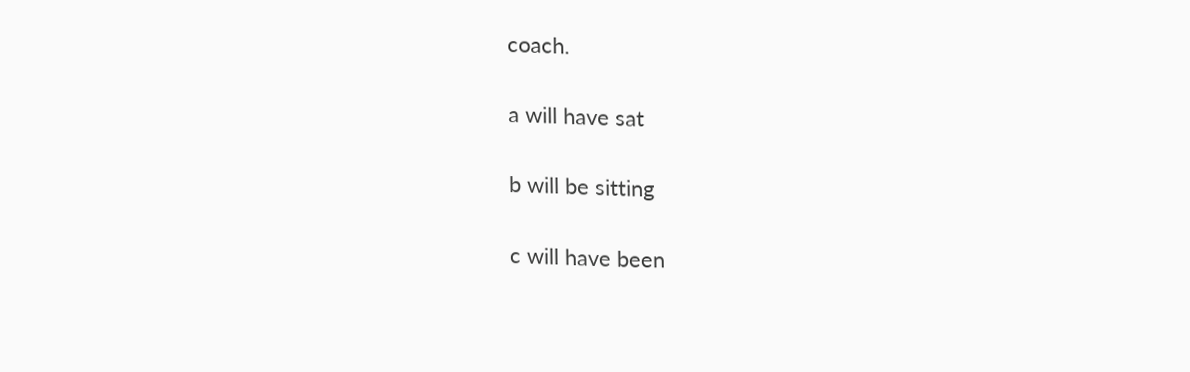coach.

a will have sat

b will be sitting

c will have been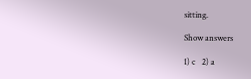sitting.

Show answers

1) c   2) a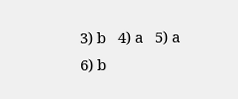3) b   4) a   5) a   6) b